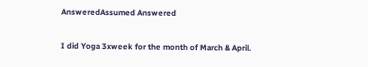AnsweredAssumed Answered

I did Yoga 3xweek for the month of March & April.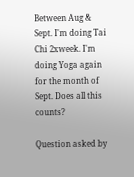Between Aug & Sept. I'm doing Tai Chi 2xweek. I'm doing Yoga again for the month of Sept. Does all this counts?

Question asked by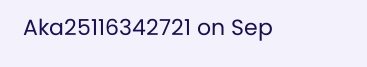Aka25116342721 on Sep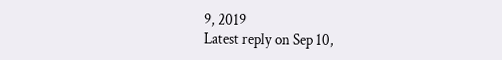9, 2019
Latest reply on Sep 10,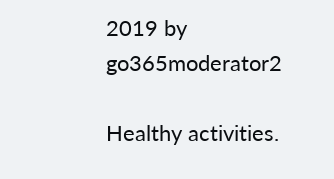2019 by go365moderator2

Healthy activities.